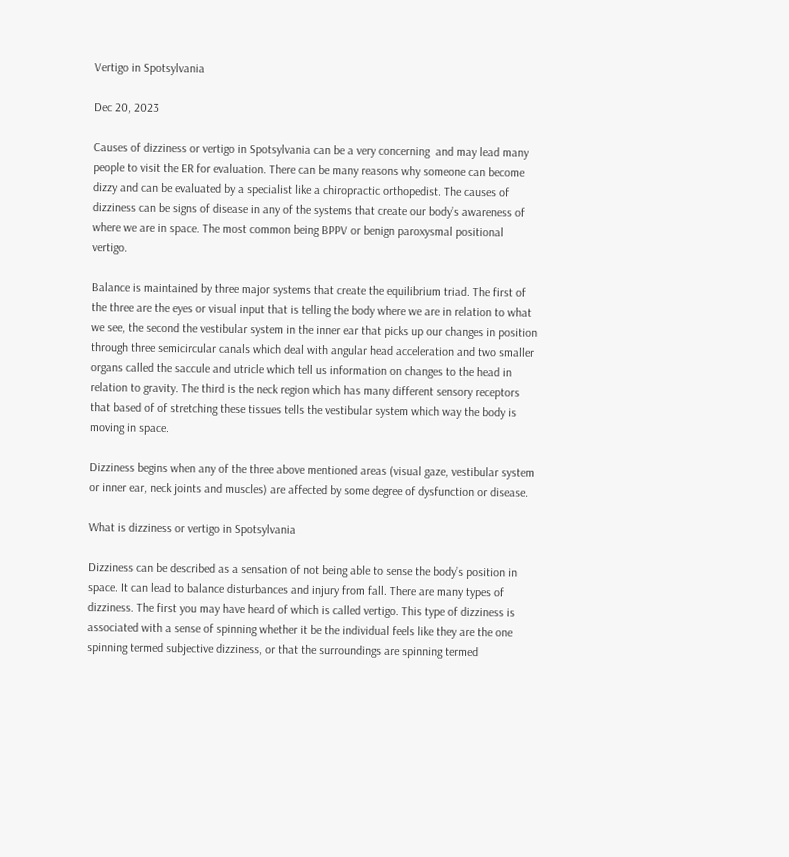Vertigo in Spotsylvania

Dec 20, 2023

Causes of dizziness or vertigo in Spotsylvania can be a very concerning  and may lead many people to visit the ER for evaluation. There can be many reasons why someone can become dizzy and can be evaluated by a specialist like a chiropractic orthopedist. The causes of dizziness can be signs of disease in any of the systems that create our body’s awareness of where we are in space. The most common being BPPV or benign paroxysmal positional vertigo.

Balance is maintained by three major systems that create the equilibrium triad. The first of the three are the eyes or visual input that is telling the body where we are in relation to what we see, the second the vestibular system in the inner ear that picks up our changes in position through three semicircular canals which deal with angular head acceleration and two smaller organs called the saccule and utricle which tell us information on changes to the head in relation to gravity. The third is the neck region which has many different sensory receptors that based of of stretching these tissues tells the vestibular system which way the body is moving in space.

Dizziness begins when any of the three above mentioned areas (visual gaze, vestibular system or inner ear, neck joints and muscles) are affected by some degree of dysfunction or disease.

What is dizziness or vertigo in Spotsylvania

Dizziness can be described as a sensation of not being able to sense the body’s position in space. It can lead to balance disturbances and injury from fall. There are many types of dizziness. The first you may have heard of which is called vertigo. This type of dizziness is associated with a sense of spinning whether it be the individual feels like they are the one spinning termed subjective dizziness, or that the surroundings are spinning termed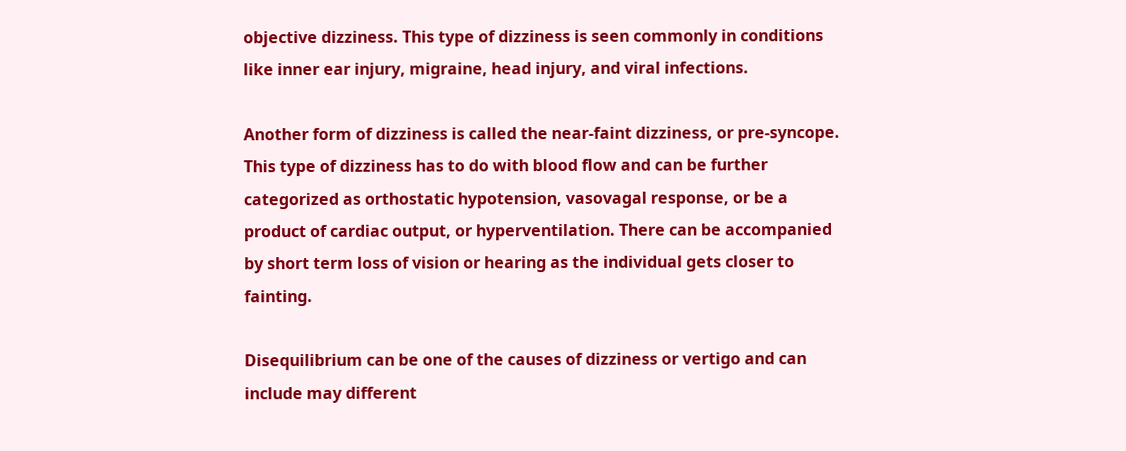objective dizziness. This type of dizziness is seen commonly in conditions like inner ear injury, migraine, head injury, and viral infections.

Another form of dizziness is called the near-faint dizziness, or pre-syncope. This type of dizziness has to do with blood flow and can be further categorized as orthostatic hypotension, vasovagal response, or be a product of cardiac output, or hyperventilation. There can be accompanied by short term loss of vision or hearing as the individual gets closer to fainting.

Disequilibrium can be one of the causes of dizziness or vertigo and can include may different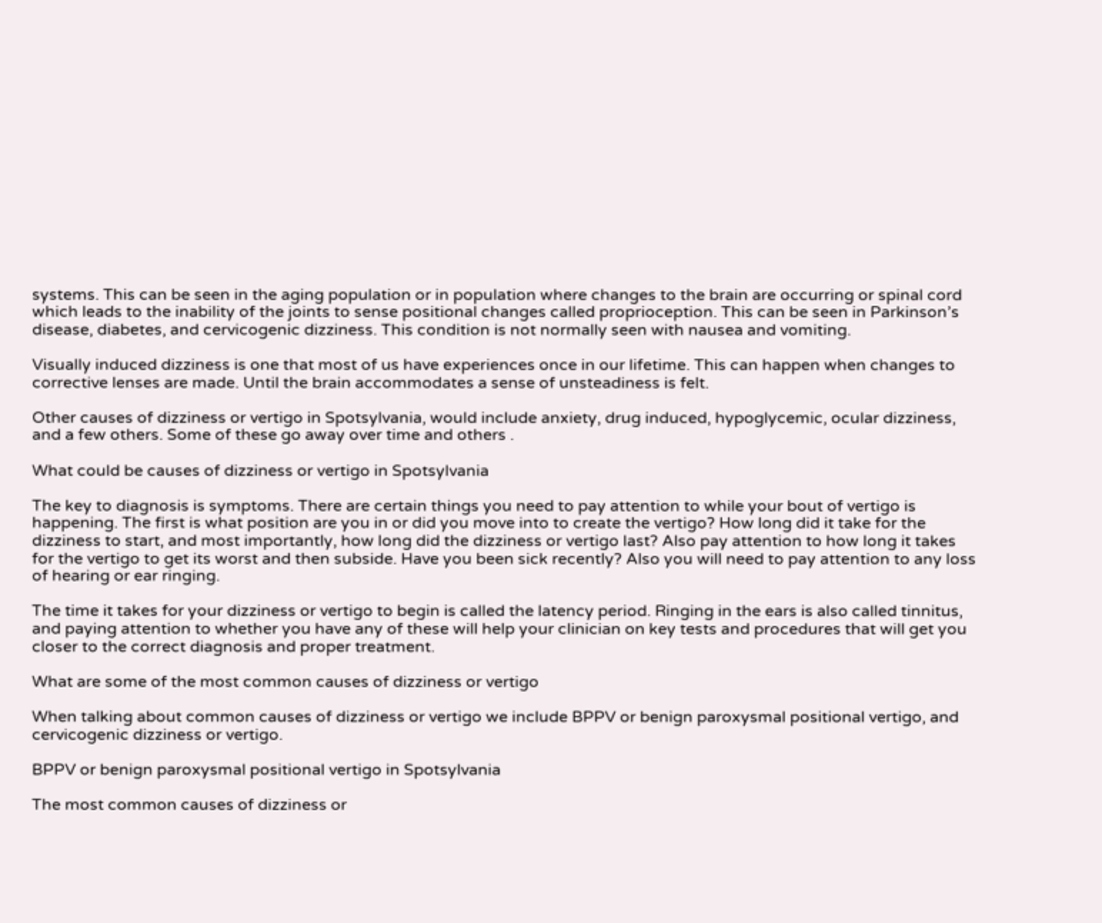systems. This can be seen in the aging population or in population where changes to the brain are occurring or spinal cord which leads to the inability of the joints to sense positional changes called proprioception. This can be seen in Parkinson’s disease, diabetes, and cervicogenic dizziness. This condition is not normally seen with nausea and vomiting.

Visually induced dizziness is one that most of us have experiences once in our lifetime. This can happen when changes to corrective lenses are made. Until the brain accommodates a sense of unsteadiness is felt.

Other causes of dizziness or vertigo in Spotsylvania, would include anxiety, drug induced, hypoglycemic, ocular dizziness, and a few others. Some of these go away over time and others .

What could be causes of dizziness or vertigo in Spotsylvania

The key to diagnosis is symptoms. There are certain things you need to pay attention to while your bout of vertigo is happening. The first is what position are you in or did you move into to create the vertigo? How long did it take for the dizziness to start, and most importantly, how long did the dizziness or vertigo last? Also pay attention to how long it takes for the vertigo to get its worst and then subside. Have you been sick recently? Also you will need to pay attention to any loss of hearing or ear ringing.

The time it takes for your dizziness or vertigo to begin is called the latency period. Ringing in the ears is also called tinnitus, and paying attention to whether you have any of these will help your clinician on key tests and procedures that will get you closer to the correct diagnosis and proper treatment.

What are some of the most common causes of dizziness or vertigo

When talking about common causes of dizziness or vertigo we include BPPV or benign paroxysmal positional vertigo, and cervicogenic dizziness or vertigo.

BPPV or benign paroxysmal positional vertigo in Spotsylvania

The most common causes of dizziness or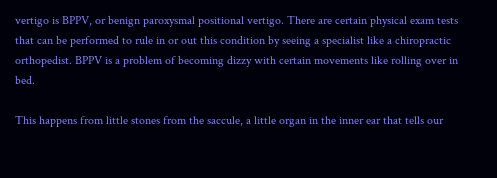vertigo is BPPV, or benign paroxysmal positional vertigo. There are certain physical exam tests that can be performed to rule in or out this condition by seeing a specialist like a chiropractic orthopedist. BPPV is a problem of becoming dizzy with certain movements like rolling over in bed.

This happens from little stones from the saccule, a little organ in the inner ear that tells our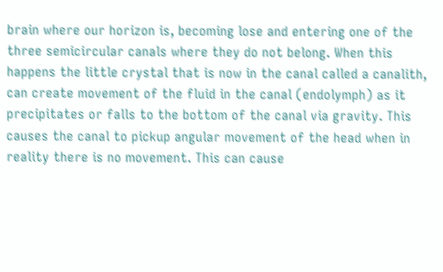brain where our horizon is, becoming lose and entering one of the three semicircular canals where they do not belong. When this happens the little crystal that is now in the canal called a canalith, can create movement of the fluid in the canal (endolymph) as it precipitates or falls to the bottom of the canal via gravity. This causes the canal to pickup angular movement of the head when in reality there is no movement. This can cause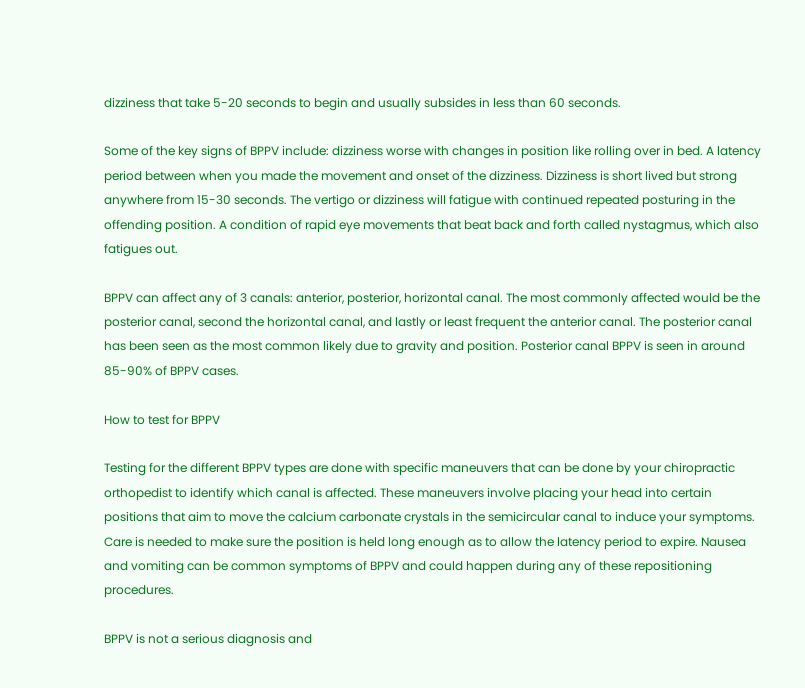dizziness that take 5-20 seconds to begin and usually subsides in less than 60 seconds.

Some of the key signs of BPPV include: dizziness worse with changes in position like rolling over in bed. A latency period between when you made the movement and onset of the dizziness. Dizziness is short lived but strong anywhere from 15-30 seconds. The vertigo or dizziness will fatigue with continued repeated posturing in the offending position. A condition of rapid eye movements that beat back and forth called nystagmus, which also fatigues out.

BPPV can affect any of 3 canals: anterior, posterior, horizontal canal. The most commonly affected would be the posterior canal, second the horizontal canal, and lastly or least frequent the anterior canal. The posterior canal has been seen as the most common likely due to gravity and position. Posterior canal BPPV is seen in around 85-90% of BPPV cases.

How to test for BPPV

Testing for the different BPPV types are done with specific maneuvers that can be done by your chiropractic orthopedist to identify which canal is affected. These maneuvers involve placing your head into certain positions that aim to move the calcium carbonate crystals in the semicircular canal to induce your symptoms. Care is needed to make sure the position is held long enough as to allow the latency period to expire. Nausea and vomiting can be common symptoms of BPPV and could happen during any of these repositioning procedures.

BPPV is not a serious diagnosis and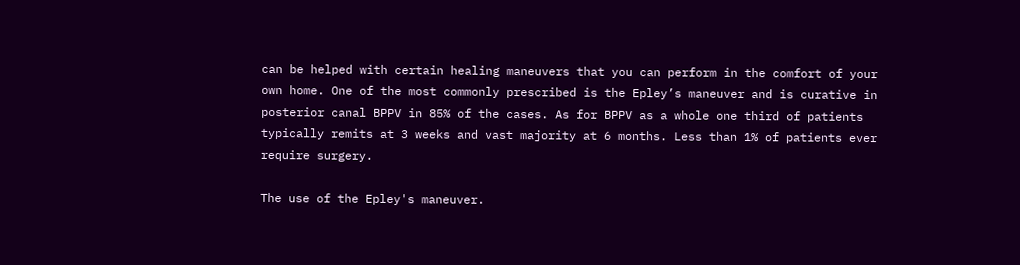can be helped with certain healing maneuvers that you can perform in the comfort of your own home. One of the most commonly prescribed is the Epley’s maneuver and is curative in posterior canal BPPV in 85% of the cases. As for BPPV as a whole one third of patients typically remits at 3 weeks and vast majority at 6 months. Less than 1% of patients ever require surgery.

The use of the Epley's maneuver.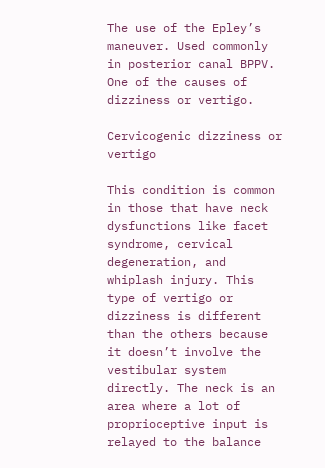The use of the Epley’s maneuver. Used commonly in posterior canal BPPV. One of the causes of dizziness or vertigo.

Cervicogenic dizziness or vertigo

This condition is common in those that have neck dysfunctions like facet syndrome, cervical degeneration, and whiplash injury. This type of vertigo or dizziness is different than the others because it doesn’t involve the vestibular system directly. The neck is an area where a lot of proprioceptive input is relayed to the balance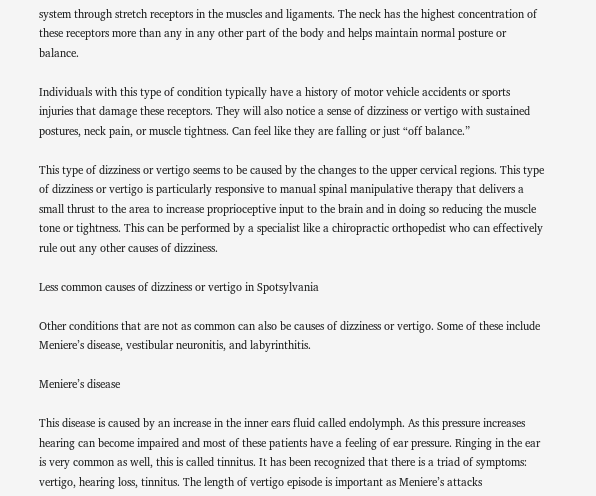system through stretch receptors in the muscles and ligaments. The neck has the highest concentration of these receptors more than any in any other part of the body and helps maintain normal posture or balance.

Individuals with this type of condition typically have a history of motor vehicle accidents or sports injuries that damage these receptors. They will also notice a sense of dizziness or vertigo with sustained postures, neck pain, or muscle tightness. Can feel like they are falling or just “off balance.”

This type of dizziness or vertigo seems to be caused by the changes to the upper cervical regions. This type of dizziness or vertigo is particularly responsive to manual spinal manipulative therapy that delivers a small thrust to the area to increase proprioceptive input to the brain and in doing so reducing the muscle tone or tightness. This can be performed by a specialist like a chiropractic orthopedist who can effectively rule out any other causes of dizziness.

Less common causes of dizziness or vertigo in Spotsylvania

Other conditions that are not as common can also be causes of dizziness or vertigo. Some of these include Meniere’s disease, vestibular neuronitis, and labyrinthitis.

Meniere’s disease

This disease is caused by an increase in the inner ears fluid called endolymph. As this pressure increases hearing can become impaired and most of these patients have a feeling of ear pressure. Ringing in the ear is very common as well, this is called tinnitus. It has been recognized that there is a triad of symptoms: vertigo, hearing loss, tinnitus. The length of vertigo episode is important as Meniere’s attacks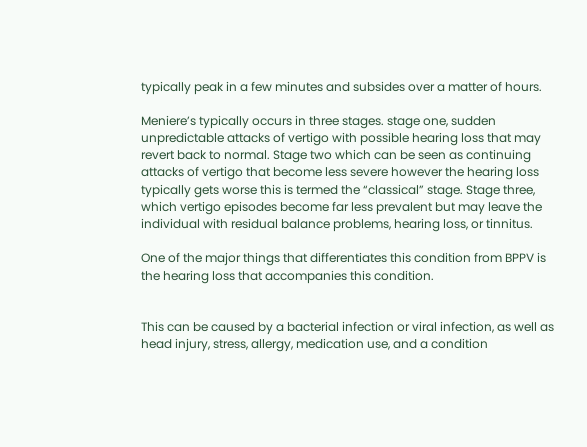typically peak in a few minutes and subsides over a matter of hours.

Meniere’s typically occurs in three stages. stage one, sudden unpredictable attacks of vertigo with possible hearing loss that may revert back to normal. Stage two which can be seen as continuing attacks of vertigo that become less severe however the hearing loss typically gets worse this is termed the “classical” stage. Stage three, which vertigo episodes become far less prevalent but may leave the individual with residual balance problems, hearing loss, or tinnitus.

One of the major things that differentiates this condition from BPPV is the hearing loss that accompanies this condition.


This can be caused by a bacterial infection or viral infection, as well as head injury, stress, allergy, medication use, and a condition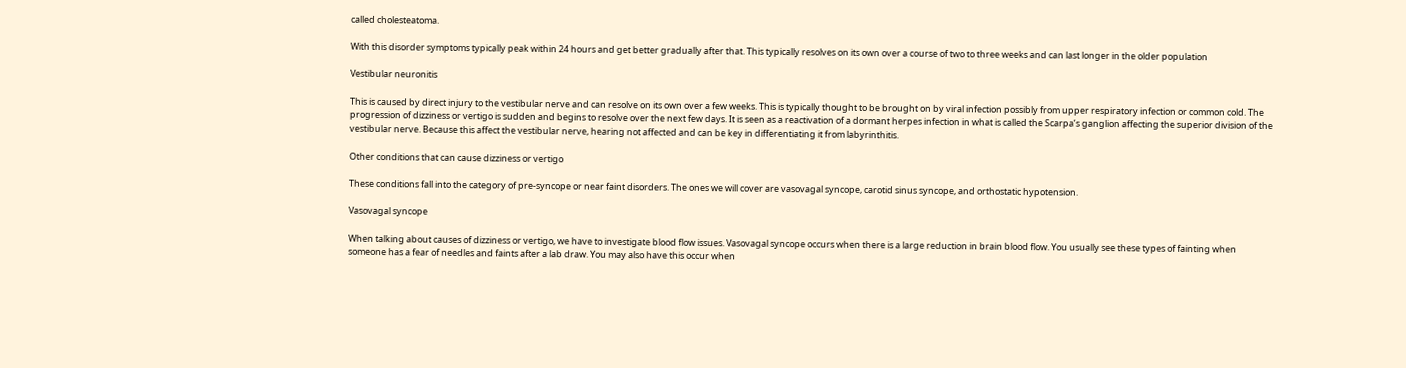called cholesteatoma.

With this disorder symptoms typically peak within 24 hours and get better gradually after that. This typically resolves on its own over a course of two to three weeks and can last longer in the older population

Vestibular neuronitis

This is caused by direct injury to the vestibular nerve and can resolve on its own over a few weeks. This is typically thought to be brought on by viral infection possibly from upper respiratory infection or common cold. The progression of dizziness or vertigo is sudden and begins to resolve over the next few days. It is seen as a reactivation of a dormant herpes infection in what is called the Scarpa’s ganglion affecting the superior division of the vestibular nerve. Because this affect the vestibular nerve, hearing not affected and can be key in differentiating it from labyrinthitis.

Other conditions that can cause dizziness or vertigo

These conditions fall into the category of pre-syncope or near faint disorders. The ones we will cover are vasovagal syncope, carotid sinus syncope, and orthostatic hypotension.

Vasovagal syncope

When talking about causes of dizziness or vertigo, we have to investigate blood flow issues. Vasovagal syncope occurs when there is a large reduction in brain blood flow. You usually see these types of fainting when someone has a fear of needles and faints after a lab draw. You may also have this occur when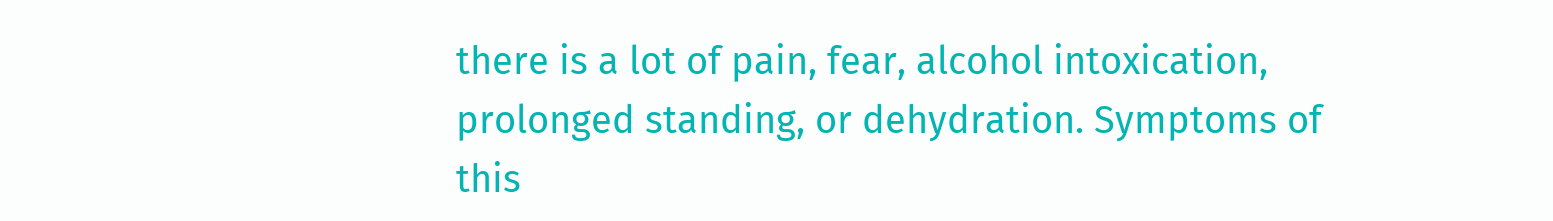there is a lot of pain, fear, alcohol intoxication, prolonged standing, or dehydration. Symptoms of this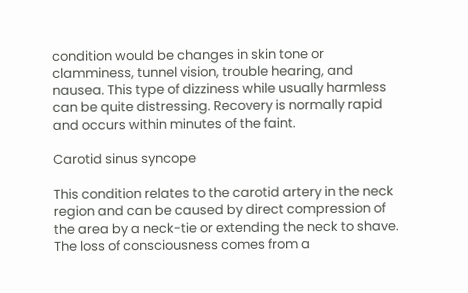condition would be changes in skin tone or clamminess, tunnel vision, trouble hearing, and nausea. This type of dizziness while usually harmless can be quite distressing. Recovery is normally rapid and occurs within minutes of the faint.

Carotid sinus syncope

This condition relates to the carotid artery in the neck region and can be caused by direct compression of the area by a neck-tie or extending the neck to shave. The loss of consciousness comes from a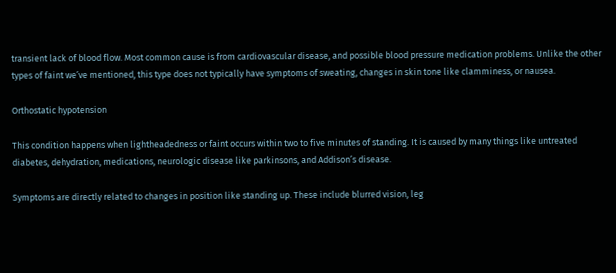transient lack of blood flow. Most common cause is from cardiovascular disease, and possible blood pressure medication problems. Unlike the other types of faint we’ve mentioned, this type does not typically have symptoms of sweating, changes in skin tone like clamminess, or nausea.

Orthostatic hypotension

This condition happens when lightheadedness or faint occurs within two to five minutes of standing. It is caused by many things like untreated diabetes, dehydration, medications, neurologic disease like parkinsons, and Addison’s disease.

Symptoms are directly related to changes in position like standing up. These include blurred vision, leg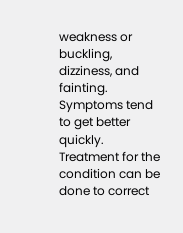weakness or buckling, dizziness, and fainting. Symptoms tend to get better quickly. Treatment for the condition can be done to correct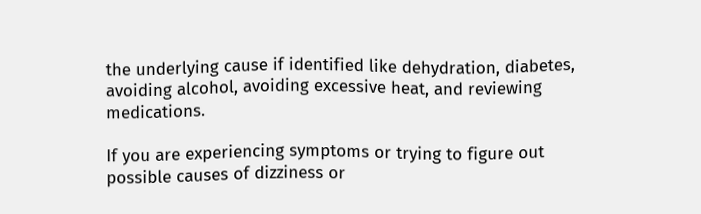the underlying cause if identified like dehydration, diabetes, avoiding alcohol, avoiding excessive heat, and reviewing medications.

If you are experiencing symptoms or trying to figure out possible causes of dizziness or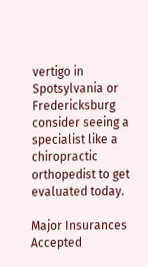vertigo in Spotsylvania or Fredericksburg consider seeing a specialist like a chiropractic orthopedist to get evaluated today.

Major Insurances Accepted